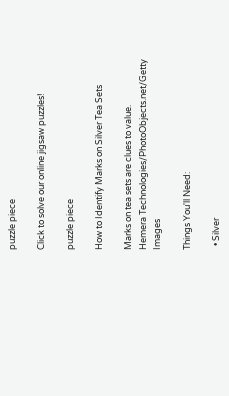puzzle piece

Click to solve our online jigsaw puzzles!

puzzle piece

How to Identify Marks on Silver Tea Sets

Marks on tea sets are clues to value.
Hemera Technologies/PhotoObjects.net/Getty Images

Things You'll Need:

  • Silver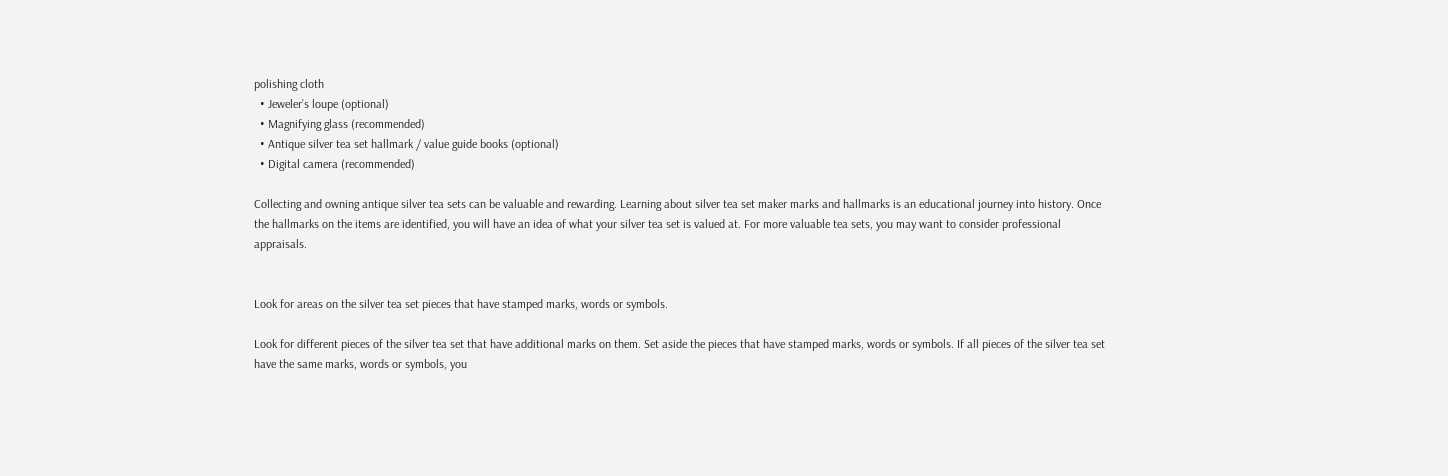polishing cloth
  • Jeweler’s loupe (optional)
  • Magnifying glass (recommended)
  • Antique silver tea set hallmark / value guide books (optional)
  • Digital camera (recommended)

Collecting and owning antique silver tea sets can be valuable and rewarding. Learning about silver tea set maker marks and hallmarks is an educational journey into history. Once the hallmarks on the items are identified, you will have an idea of what your silver tea set is valued at. For more valuable tea sets, you may want to consider professional appraisals.


Look for areas on the silver tea set pieces that have stamped marks, words or symbols.

Look for different pieces of the silver tea set that have additional marks on them. Set aside the pieces that have stamped marks, words or symbols. If all pieces of the silver tea set have the same marks, words or symbols, you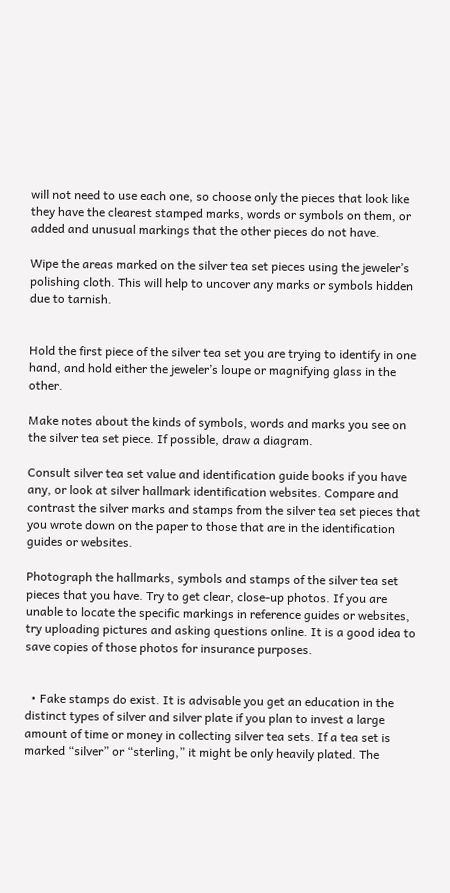will not need to use each one, so choose only the pieces that look like they have the clearest stamped marks, words or symbols on them, or added and unusual markings that the other pieces do not have.

Wipe the areas marked on the silver tea set pieces using the jeweler’s polishing cloth. This will help to uncover any marks or symbols hidden due to tarnish.


Hold the first piece of the silver tea set you are trying to identify in one hand, and hold either the jeweler’s loupe or magnifying glass in the other.

Make notes about the kinds of symbols, words and marks you see on the silver tea set piece. If possible, draw a diagram.

Consult silver tea set value and identification guide books if you have any, or look at silver hallmark identification websites. Compare and contrast the silver marks and stamps from the silver tea set pieces that you wrote down on the paper to those that are in the identification guides or websites.

Photograph the hallmarks, symbols and stamps of the silver tea set pieces that you have. Try to get clear, close-up photos. If you are unable to locate the specific markings in reference guides or websites, try uploading pictures and asking questions online. It is a good idea to save copies of those photos for insurance purposes.


  • Fake stamps do exist. It is advisable you get an education in the distinct types of silver and silver plate if you plan to invest a large amount of time or money in collecting silver tea sets. If a tea set is marked “silver” or “sterling,” it might be only heavily plated. The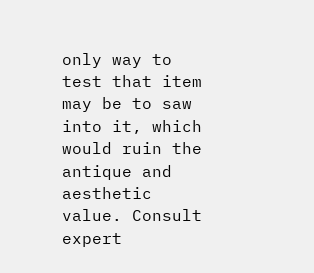only way to test that item may be to saw into it, which would ruin the antique and aesthetic value. Consult expert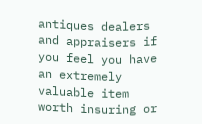antiques dealers and appraisers if you feel you have an extremely valuable item worth insuring or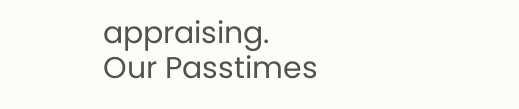appraising.
Our Passtimes